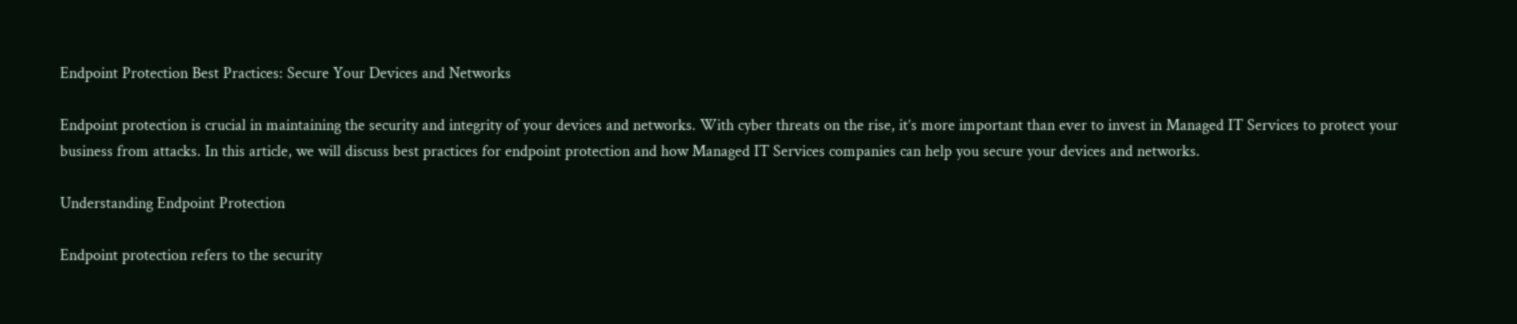Endpoint Protection Best Practices: Secure Your Devices and Networks

Endpoint protection is crucial in maintaining the security and integrity of your devices and networks. With cyber threats on the rise, it’s more important than ever to invest in Managed IT Services to protect your business from attacks. In this article, we will discuss best practices for endpoint protection and how Managed IT Services companies can help you secure your devices and networks.

Understanding Endpoint Protection

Endpoint protection refers to the security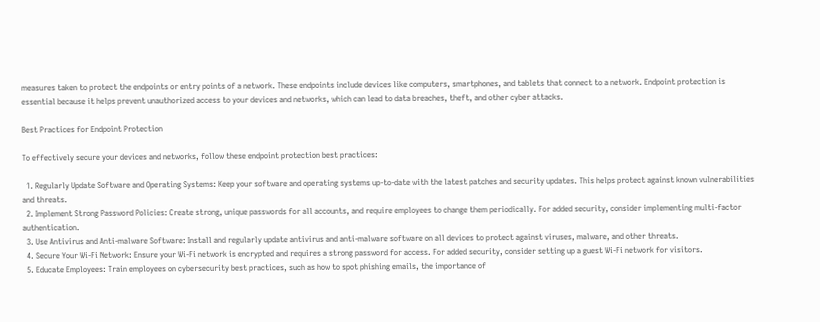measures taken to protect the endpoints or entry points of a network. These endpoints include devices like computers, smartphones, and tablets that connect to a network. Endpoint protection is essential because it helps prevent unauthorized access to your devices and networks, which can lead to data breaches, theft, and other cyber attacks.

Best Practices for Endpoint Protection

To effectively secure your devices and networks, follow these endpoint protection best practices:

  1. Regularly Update Software and Operating Systems: Keep your software and operating systems up-to-date with the latest patches and security updates. This helps protect against known vulnerabilities and threats.
  2. Implement Strong Password Policies: Create strong, unique passwords for all accounts, and require employees to change them periodically. For added security, consider implementing multi-factor authentication.
  3. Use Antivirus and Anti-malware Software: Install and regularly update antivirus and anti-malware software on all devices to protect against viruses, malware, and other threats.
  4. Secure Your Wi-Fi Network: Ensure your Wi-Fi network is encrypted and requires a strong password for access. For added security, consider setting up a guest Wi-Fi network for visitors.
  5. Educate Employees: Train employees on cybersecurity best practices, such as how to spot phishing emails, the importance of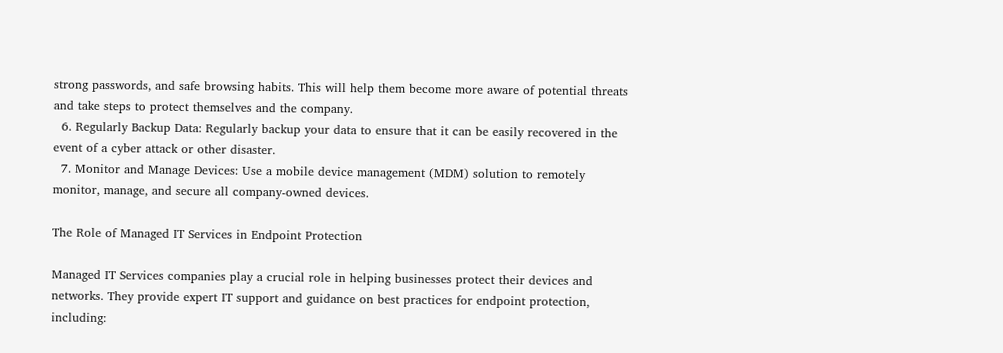strong passwords, and safe browsing habits. This will help them become more aware of potential threats and take steps to protect themselves and the company.
  6. Regularly Backup Data: Regularly backup your data to ensure that it can be easily recovered in the event of a cyber attack or other disaster.
  7. Monitor and Manage Devices: Use a mobile device management (MDM) solution to remotely monitor, manage, and secure all company-owned devices.

The Role of Managed IT Services in Endpoint Protection

Managed IT Services companies play a crucial role in helping businesses protect their devices and networks. They provide expert IT support and guidance on best practices for endpoint protection, including: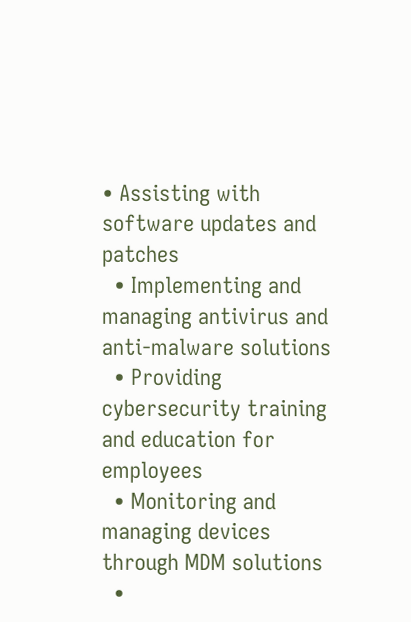• Assisting with software updates and patches
  • Implementing and managing antivirus and anti-malware solutions
  • Providing cybersecurity training and education for employees
  • Monitoring and managing devices through MDM solutions
  •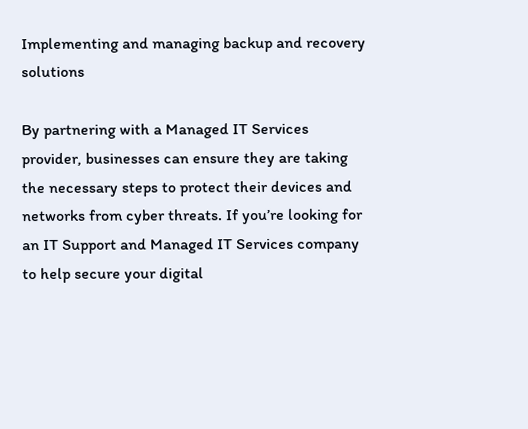Implementing and managing backup and recovery solutions

By partnering with a Managed IT Services provider, businesses can ensure they are taking the necessary steps to protect their devices and networks from cyber threats. If you’re looking for an IT Support and Managed IT Services company to help secure your digital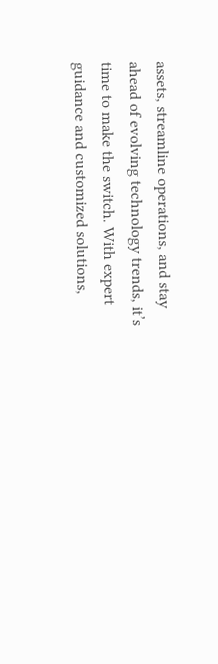assets, streamline operations, and stay ahead of evolving technology trends, it’s time to make the switch. With expert guidance and customized solutions,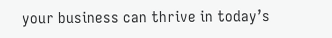your business can thrive in today’s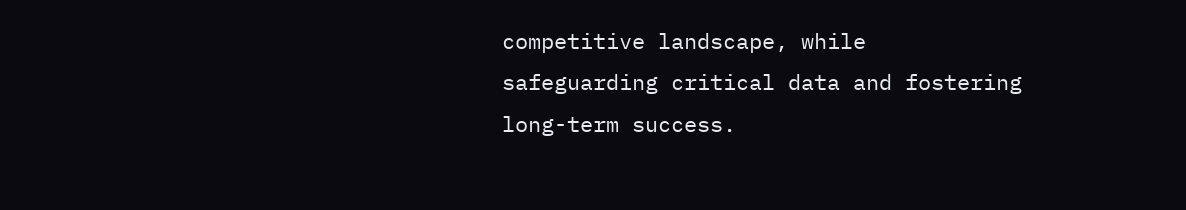competitive landscape, while safeguarding critical data and fostering long-term success.